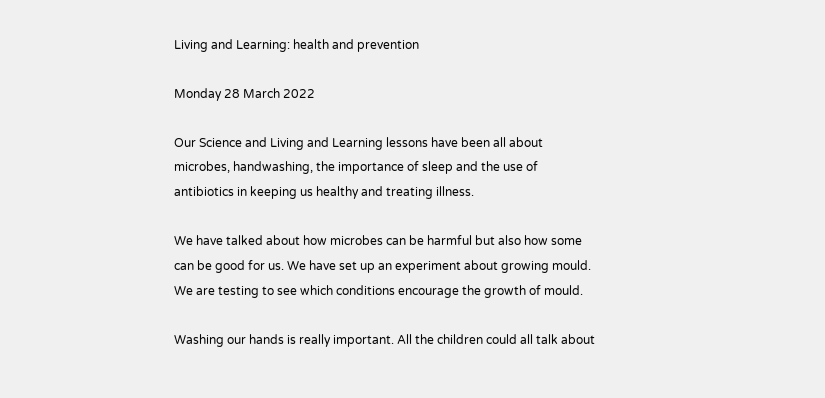Living and Learning: health and prevention

Monday 28 March 2022

Our Science and Living and Learning lessons have been all about microbes, handwashing, the importance of sleep and the use of antibiotics in keeping us healthy and treating illness.

We have talked about how microbes can be harmful but also how some can be good for us. We have set up an experiment about growing mould. We are testing to see which conditions encourage the growth of mould.

Washing our hands is really important. All the children could all talk about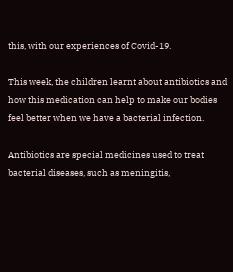this, with our experiences of Covid-19.

This week, the children learnt about antibiotics and how this medication can help to make our bodies feel better when we have a bacterial infection.

Antibiotics are special medicines used to treat bacterial diseases, such as meningitis,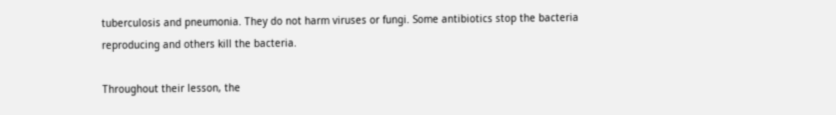tuberculosis and pneumonia. They do not harm viruses or fungi. Some antibiotics stop the bacteria reproducing and others kill the bacteria.

Throughout their lesson, the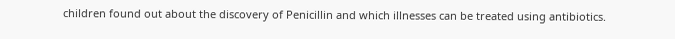children found out about the discovery of Penicillin and which illnesses can be treated using antibiotics.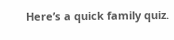Here’s a quick family quiz.